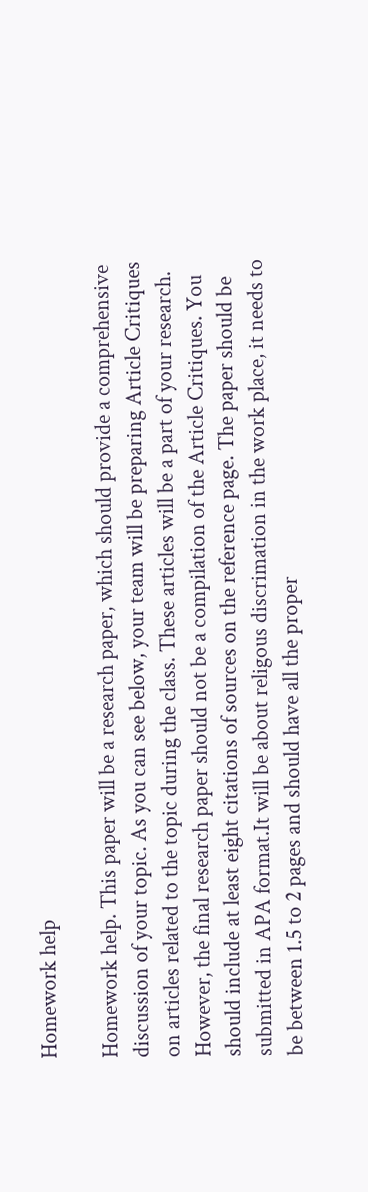Homework help

Homework help. This paper will be a research paper, which should provide a comprehensive discussion of your topic. As you can see below, your team will be preparing Article Critiques on articles related to the topic during the class. These articles will be a part of your research. However, the final research paper should not be a compilation of the Article Critiques. You should include at least eight citations of sources on the reference page. The paper should be submitted in APA format.It will be about religous discrimation in the work place, it needs to be between 1.5 to 2 pages and should have all the proper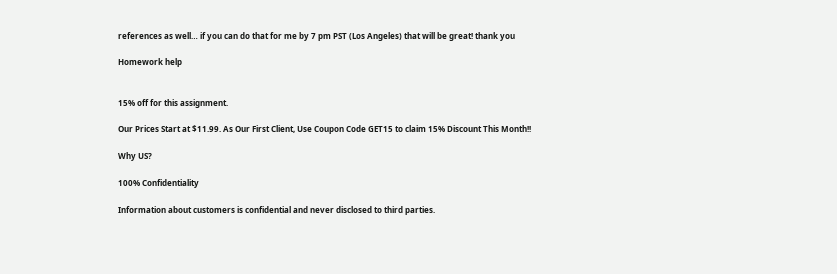references as well… if you can do that for me by 7 pm PST (Los Angeles) that will be great! thank you

Homework help


15% off for this assignment.

Our Prices Start at $11.99. As Our First Client, Use Coupon Code GET15 to claim 15% Discount This Month!!

Why US?

100% Confidentiality

Information about customers is confidential and never disclosed to third parties.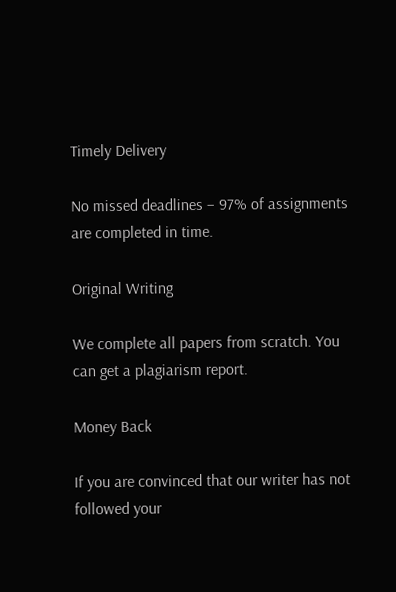Timely Delivery

No missed deadlines – 97% of assignments are completed in time.

Original Writing

We complete all papers from scratch. You can get a plagiarism report.

Money Back

If you are convinced that our writer has not followed your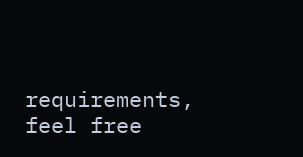requirements, feel free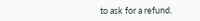to ask for a refund.